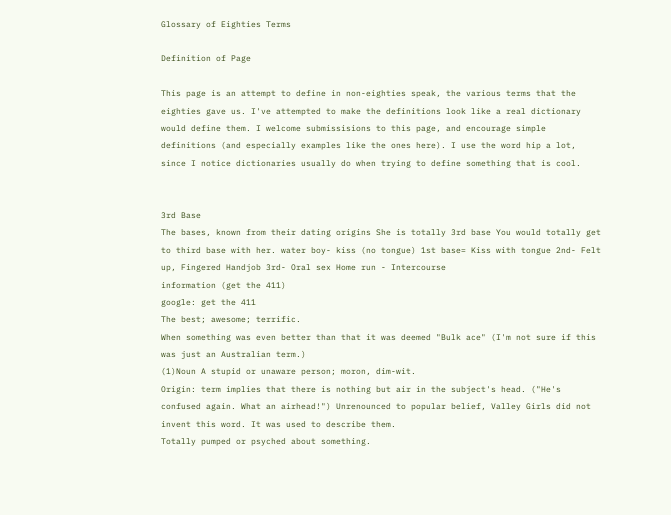Glossary of Eighties Terms

Definition of Page

This page is an attempt to define in non-eighties speak, the various terms that the eighties gave us. I've attempted to make the definitions look like a real dictionary would define them. I welcome submissisions to this page, and encourage simple definitions (and especially examples like the ones here). I use the word hip a lot, since I notice dictionaries usually do when trying to define something that is cool.


3rd Base
The bases, known from their dating origins She is totally 3rd base You would totally get to third base with her. water boy- kiss (no tongue) 1st base= Kiss with tongue 2nd- Felt up, Fingered Handjob 3rd- Oral sex Home run - Intercourse
information (get the 411)
google: get the 411
The best; awesome; terrific.
When something was even better than that it was deemed "Bulk ace" (I'm not sure if this was just an Australian term.)
(1)Noun A stupid or unaware person; moron, dim-wit.
Origin: term implies that there is nothing but air in the subject's head. ("He's confused again. What an airhead!") Unrenounced to popular belief, Valley Girls did not invent this word. It was used to describe them.
Totally pumped or psyched about something.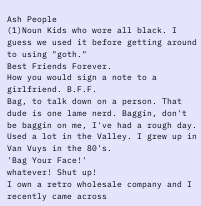Ash People
(1)Noun Kids who wore all black. I guess we used it before getting around to using "goth."
Best Friends Forever.
How you would sign a note to a girlfriend. B.F.F.
Bag, to talk down on a person. That dude is one lame nerd. Baggin, don't be baggin on me, I've had a rough day.
Used a lot in the Valley. I grew up in Van Vuys in the 80's.
'Bag Your Face!'
whatever! Shut up!
I own a retro wholesale company and I recently came across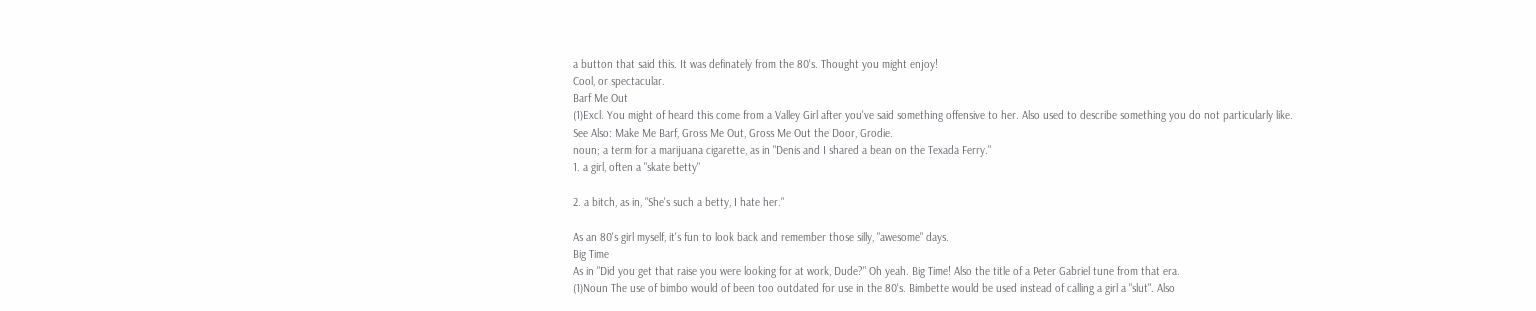a button that said this. It was definately from the 80's. Thought you might enjoy!
Cool, or spectacular.
Barf Me Out
(1)Excl. You might of heard this come from a Valley Girl after you've said something offensive to her. Also used to describe something you do not particularly like.
See Also: Make Me Barf, Gross Me Out, Gross Me Out the Door, Grodie.
noun; a term for a marijuana cigarette, as in "Denis and I shared a bean on the Texada Ferry."
1. a girl, often a "skate betty"

2. a bitch, as in, "She's such a betty, I hate her."

As an 80's girl myself, it's fun to look back and remember those silly, "awesome" days.
Big Time
As in "Did you get that raise you were looking for at work, Dude?" Oh yeah. Big Time! Also the title of a Peter Gabriel tune from that era.
(1)Noun The use of bimbo would of been too outdated for use in the 80's. Bimbette would be used instead of calling a girl a "slut". Also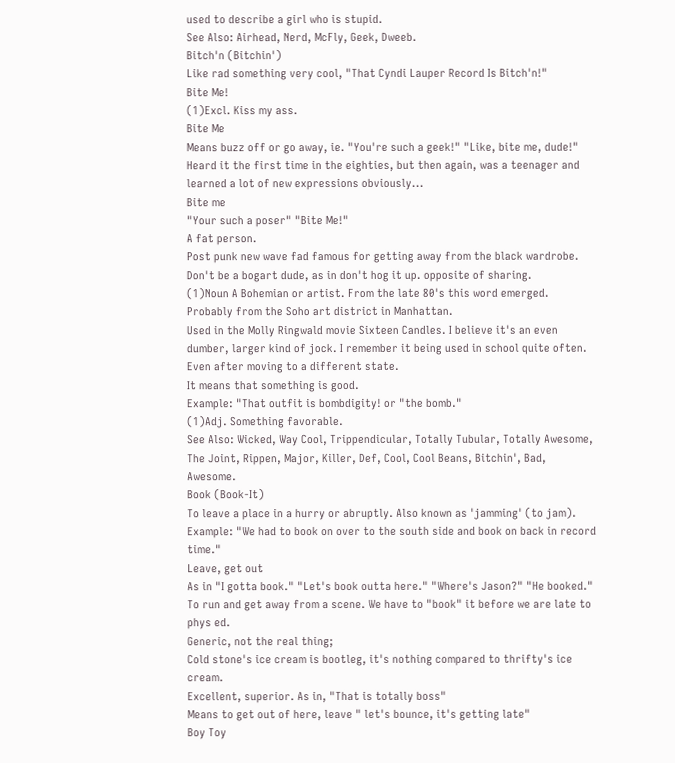used to describe a girl who is stupid.
See Also: Airhead, Nerd, McFly, Geek, Dweeb.
Bitch'n (Bitchin')
Like rad something very cool, "That Cyndi Lauper Record Is Bitch'n!"
Bite Me!
(1)Excl. Kiss my ass.
Bite Me
Means buzz off or go away, ie. "You're such a geek!" "Like, bite me, dude!"
Heard it the first time in the eighties, but then again, was a teenager and learned a lot of new expressions obviously...
Bite me
"Your such a poser" "Bite Me!"
A fat person.
Post punk new wave fad famous for getting away from the black wardrobe.
Don't be a bogart dude, as in don't hog it up. opposite of sharing.
(1)Noun A Bohemian or artist. From the late 80's this word emerged. Probably from the Soho art district in Manhattan.
Used in the Molly Ringwald movie Sixteen Candles. I believe it's an even dumber, larger kind of jock. I remember it being used in school quite often. Even after moving to a different state.
It means that something is good.
Example: "That outfit is bombdigity! or "the bomb."
(1)Adj. Something favorable.
See Also: Wicked, Way Cool, Trippendicular, Totally Tubular, Totally Awesome, The Joint, Rippen, Major, Killer, Def, Cool, Cool Beans, Bitchin', Bad, Awesome.
Book (Book-It)
To leave a place in a hurry or abruptly. Also known as 'jamming' (to jam).
Example: "We had to book on over to the south side and book on back in record time."
Leave, get out
As in "I gotta book." "Let's book outta here." "Where's Jason?" "He booked."
To run and get away from a scene. We have to "book" it before we are late to phys ed.
Generic, not the real thing;
Cold stone's ice cream is bootleg, it's nothing compared to thrifty's ice cream.
Excellent, superior. As in, "That is totally boss"
Means to get out of here, leave " let's bounce, it's getting late"
Boy Toy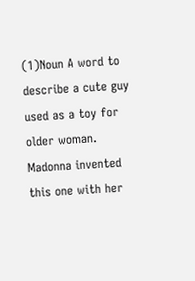(1)Noun A word to describe a cute guy used as a toy for older woman. Madonna invented this one with her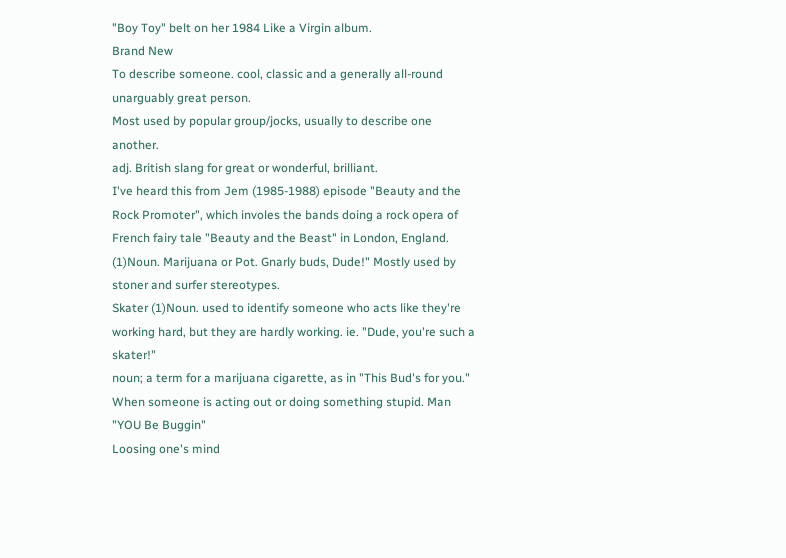"Boy Toy" belt on her 1984 Like a Virgin album.
Brand New
To describe someone. cool, classic and a generally all-round unarguably great person.
Most used by popular group/jocks, usually to describe one another.
adj. British slang for great or wonderful, brilliant.
I've heard this from Jem (1985-1988) episode "Beauty and the Rock Promoter", which involes the bands doing a rock opera of French fairy tale "Beauty and the Beast" in London, England.
(1)Noun. Marijuana or Pot. Gnarly buds, Dude!" Mostly used by stoner and surfer stereotypes.
Skater (1)Noun. used to identify someone who acts like they're working hard, but they are hardly working. ie. "Dude, you're such a skater!"
noun; a term for a marijuana cigarette, as in "This Bud's for you."
When someone is acting out or doing something stupid. Man "YOU Be Buggin"
Loosing one's mind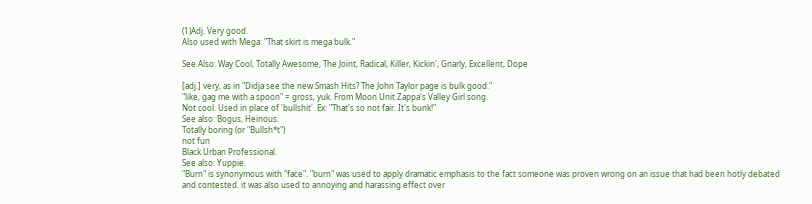(1)Adj. Very good.
Also used with Mega: "That skirt is mega bulk."

See Also: Way Cool, Totally Awesome, The Joint, Radical, Killer, Kickin', Gnarly, Excellent, Dope

[adj.] very, as in "Didja see the new Smash Hits? The John Taylor page is bulk good."
"like, gag me with a spoon" = gross, yuk. From Moon Unit Zappa's Valley Girl song.
Not cool. Used in place of 'bullshit'. Ex: "That's so not fair. It's bunk!"
See also: Bogus, Heinous.
Totally boring (or "Bullsh*t")
not fun
Black Urban Professional.
See also: Yuppie.
"Burn" is synonymous with "face". "burn" was used to apply dramatic emphasis to the fact someone was proven wrong on an issue that had been hotly debated and contested. it was also used to annoying and harassing effect over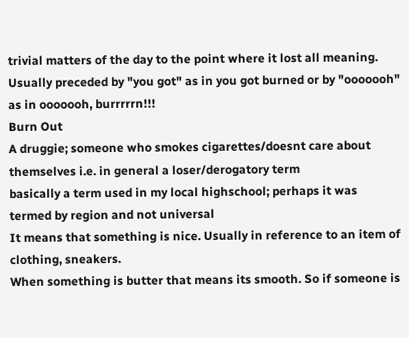trivial matters of the day to the point where it lost all meaning.
Usually preceded by "you got" as in you got burned or by "ooooooh" as in ooooooh, burrrrrn!!!
Burn Out
A druggie; someone who smokes cigarettes/doesnt care about themselves i.e. in general a loser/derogatory term
basically a term used in my local highschool; perhaps it was termed by region and not universal
It means that something is nice. Usually in reference to an item of clothing, sneakers.
When something is butter that means its smooth. So if someone is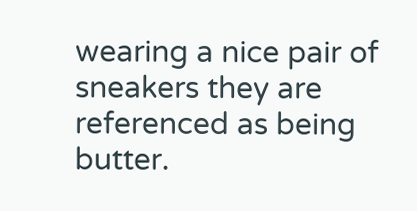wearing a nice pair of sneakers they are referenced as being butter.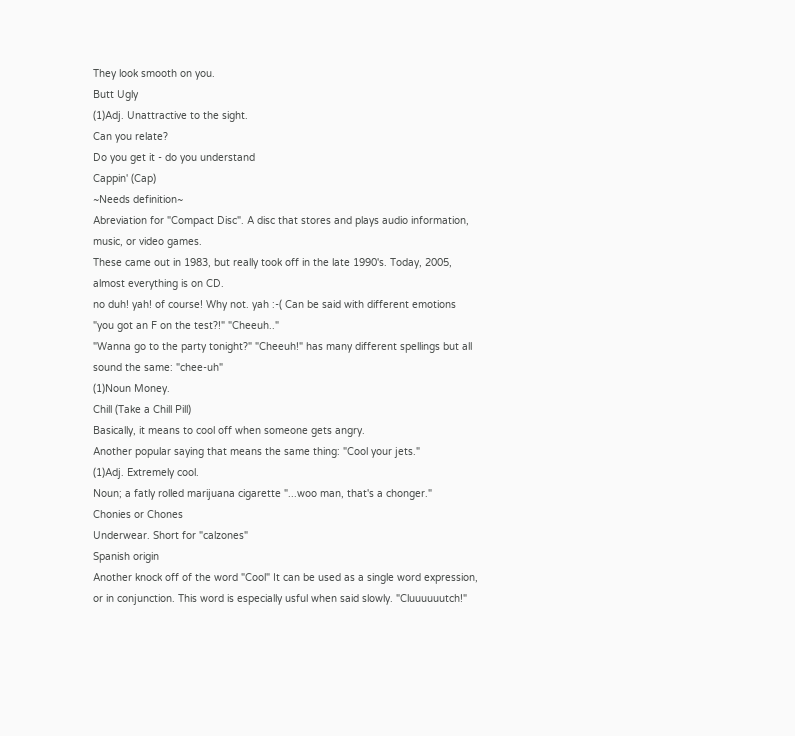They look smooth on you.
Butt Ugly
(1)Adj. Unattractive to the sight.
Can you relate?
Do you get it - do you understand
Cappin' (Cap)
~Needs definition~
Abreviation for "Compact Disc". A disc that stores and plays audio information, music, or video games.
These came out in 1983, but really took off in the late 1990's. Today, 2005, almost everything is on CD.
no duh! yah! of course! Why not. yah :-( Can be said with different emotions "you got an F on the test?!" "Cheeuh.."
"Wanna go to the party tonight?" "Cheeuh!" has many different spellings but all sound the same: "chee-uh"
(1)Noun Money.
Chill (Take a Chill Pill)
Basically, it means to cool off when someone gets angry.
Another popular saying that means the same thing: "Cool your jets."
(1)Adj. Extremely cool.
Noun; a fatly rolled marijuana cigarette "...woo man, that's a chonger."
Chonies or Chones
Underwear. Short for "calzones"
Spanish origin
Another knock off of the word "Cool" It can be used as a single word expression, or in conjunction. This word is especially usful when said slowly. "Cluuuuuutch!"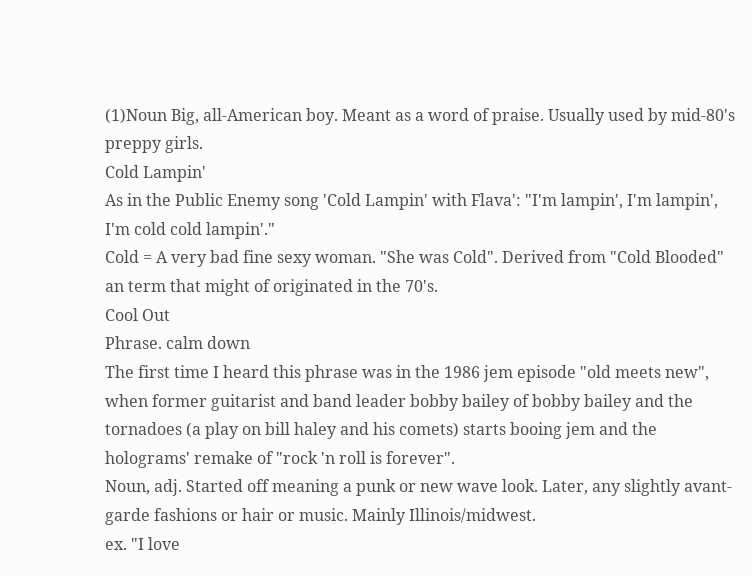(1)Noun Big, all-American boy. Meant as a word of praise. Usually used by mid-80's preppy girls.
Cold Lampin'
As in the Public Enemy song 'Cold Lampin' with Flava': "I'm lampin', I'm lampin', I'm cold cold lampin'."
Cold = A very bad fine sexy woman. "She was Cold". Derived from "Cold Blooded" an term that might of originated in the 70's.
Cool Out
Phrase. calm down
The first time I heard this phrase was in the 1986 jem episode "old meets new", when former guitarist and band leader bobby bailey of bobby bailey and the tornadoes (a play on bill haley and his comets) starts booing jem and the holograms' remake of "rock 'n roll is forever".
Noun, adj. Started off meaning a punk or new wave look. Later, any slightly avant-garde fashions or hair or music. Mainly Illinois/midwest.
ex. "I love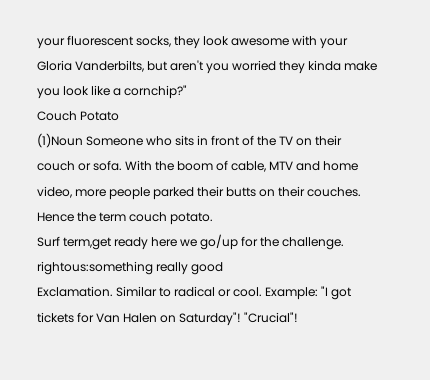your fluorescent socks, they look awesome with your Gloria Vanderbilts, but aren't you worried they kinda make you look like a cornchip?"
Couch Potato
(1)Noun Someone who sits in front of the TV on their couch or sofa. With the boom of cable, MTV and home video, more people parked their butts on their couches. Hence the term couch potato.
Surf term,get ready here we go/up for the challenge.
rightous:something really good
Exclamation. Similar to radical or cool. Example: "I got tickets for Van Halen on Saturday"! "Crucial"!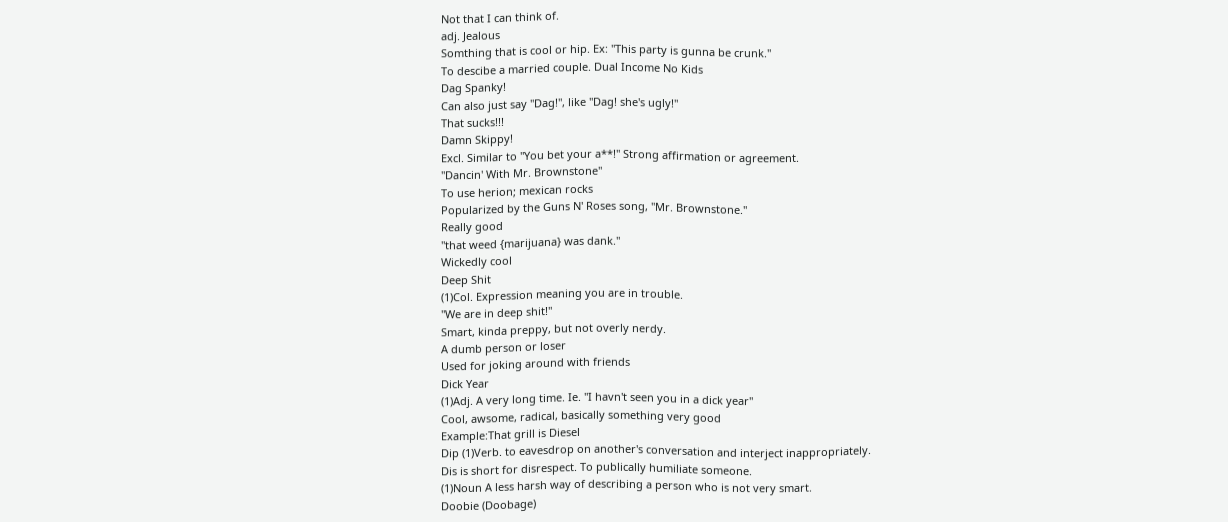Not that I can think of.
adj. Jealous
Somthing that is cool or hip. Ex: "This party is gunna be crunk."
To descibe a married couple. Dual Income No Kids
Dag Spanky!
Can also just say "Dag!", like "Dag! she's ugly!"
That sucks!!!
Damn Skippy!
Excl. Similar to "You bet your a**!" Strong affirmation or agreement.
"Dancin' With Mr. Brownstone"
To use herion; mexican rocks
Popularized by the Guns N' Roses song, "Mr. Brownstone."
Really good
"that weed {marijuana} was dank."
Wickedly cool
Deep Shit
(1)Col. Expression meaning you are in trouble.
"We are in deep shit!"
Smart, kinda preppy, but not overly nerdy.
A dumb person or loser
Used for joking around with friends
Dick Year
(1)Adj. A very long time. Ie. "I havn't seen you in a dick year"
Cool, awsome, radical, basically something very good
Example:That grill is Diesel
Dip (1)Verb. to eavesdrop on another's conversation and interject inappropriately.
Dis is short for disrespect. To publically humiliate someone.
(1)Noun A less harsh way of describing a person who is not very smart.
Doobie (Doobage)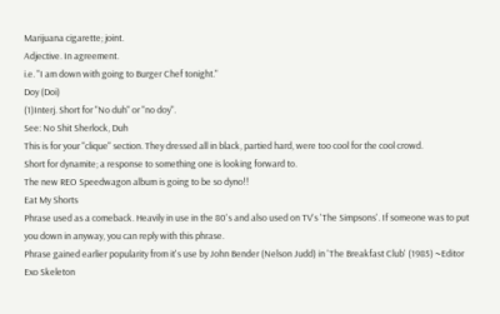Marijuana cigarette; joint.
Adjective. In agreement.
i.e. "I am down with going to Burger Chef tonight."
Doy (Doi)
(1)Interj. Short for "No duh" or "no doy".
See: No Shit Sherlock, Duh
This is for your "clique" section. They dressed all in black, partied hard, were too cool for the cool crowd.
Short for dynamite; a response to something one is looking forward to.
The new REO Speedwagon album is going to be so dyno!!
Eat My Shorts
Phrase used as a comeback. Heavily in use in the 80's and also used on TV's 'The Simpsons'. If someone was to put you down in anyway, you can reply with this phrase.
Phrase gained earlier popularity from it's use by John Bender (Nelson Judd) in 'The Breakfast Club' (1985) ~Editor
Exo Skeleton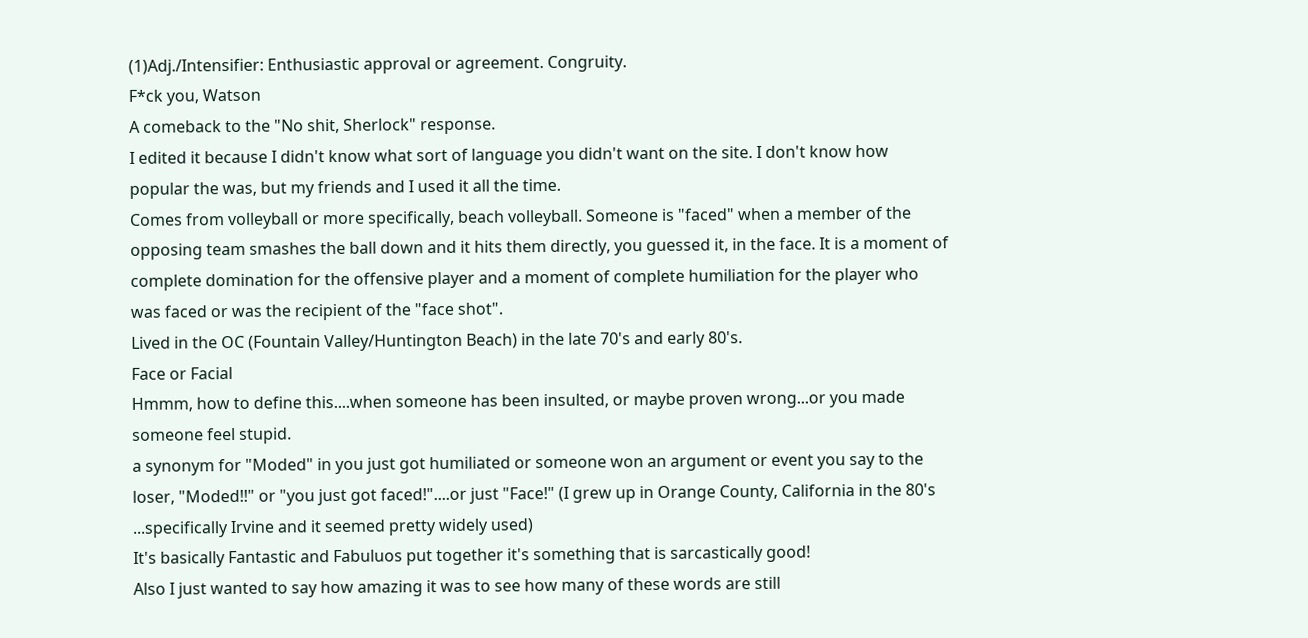(1)Adj./Intensifier: Enthusiastic approval or agreement. Congruity.
F*ck you, Watson
A comeback to the "No shit, Sherlock" response.
I edited it because I didn't know what sort of language you didn't want on the site. I don't know how popular the was, but my friends and I used it all the time.
Comes from volleyball or more specifically, beach volleyball. Someone is "faced" when a member of the opposing team smashes the ball down and it hits them directly, you guessed it, in the face. It is a moment of complete domination for the offensive player and a moment of complete humiliation for the player who was faced or was the recipient of the "face shot".
Lived in the OC (Fountain Valley/Huntington Beach) in the late 70's and early 80's.
Face or Facial
Hmmm, how to define this....when someone has been insulted, or maybe proven wrong...or you made someone feel stupid.
a synonym for "Moded" in you just got humiliated or someone won an argument or event you say to the loser, "Moded!!" or "you just got faced!"....or just "Face!" (I grew up in Orange County, California in the 80's ...specifically Irvine and it seemed pretty widely used)
It's basically Fantastic and Fabuluos put together it's something that is sarcastically good!
Also I just wanted to say how amazing it was to see how many of these words are still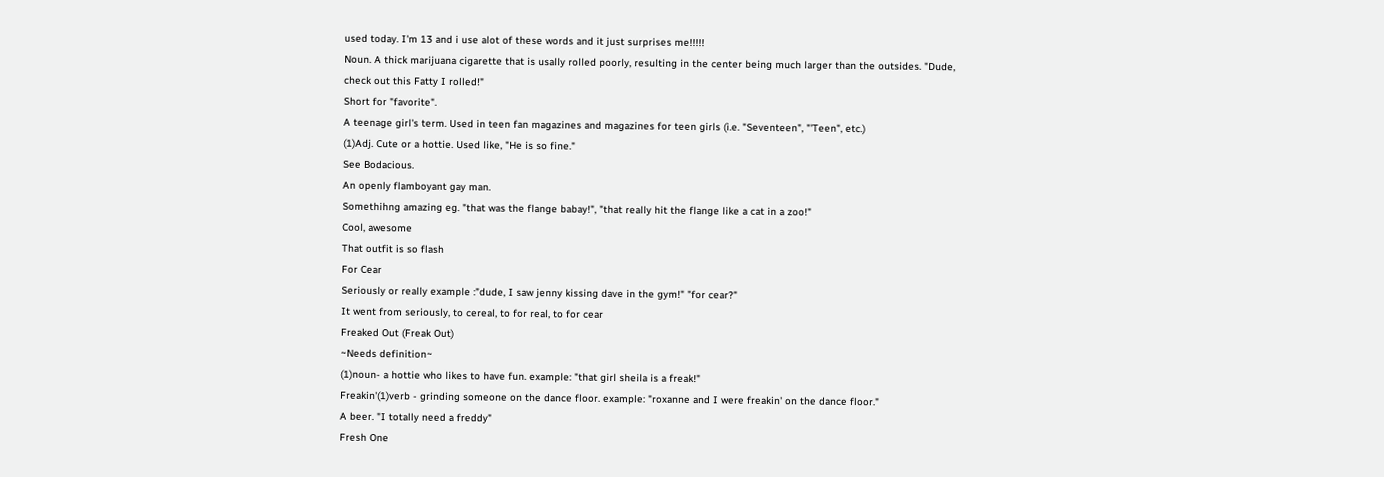used today. I'm 13 and i use alot of these words and it just surprises me!!!!!
Noun. A thick marijuana cigarette that is usally rolled poorly, resulting in the center being much larger than the outsides. "Dude, check out this Fatty I rolled!"
Short for "favorite".
A teenage girl's term. Used in teen fan magazines and magazines for teen girls (i.e. "Seventeen", "'Teen", etc.)
(1)Adj. Cute or a hottie. Used like, "He is so fine."
See Bodacious.
An openly flamboyant gay man.
Somethihng amazing eg. "that was the flange babay!", "that really hit the flange like a cat in a zoo!"
Cool, awesome
That outfit is so flash
For Cear
Seriously or really example :"dude, I saw jenny kissing dave in the gym!" "for cear?"
It went from seriously, to cereal, to for real, to for cear
Freaked Out (Freak Out)
~Needs definition~
(1)noun- a hottie who likes to have fun. example: "that girl sheila is a freak!"
Freakin'(1)verb - grinding someone on the dance floor. example: "roxanne and I were freakin' on the dance floor."
A beer. "I totally need a freddy"
Fresh One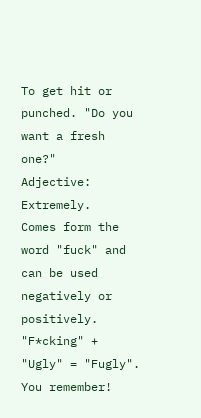To get hit or punched. "Do you want a fresh one?"
Adjective: Extremely.
Comes form the word "fuck" and can be used negatively or positively.
"F*cking" + "Ugly" = "Fugly".
You remember!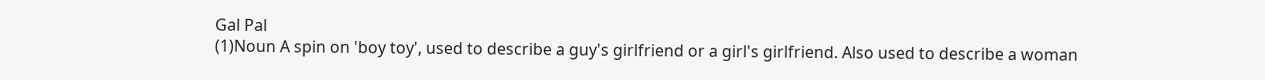Gal Pal
(1)Noun A spin on 'boy toy', used to describe a guy's girlfriend or a girl's girlfriend. Also used to describe a woman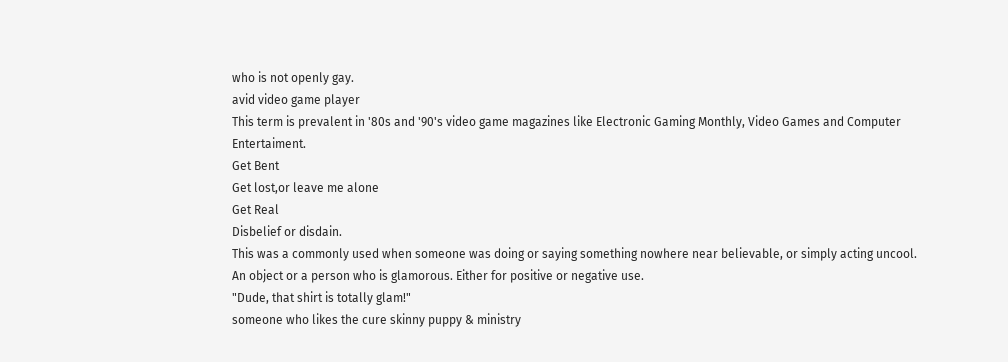who is not openly gay.
avid video game player
This term is prevalent in '80s and '90's video game magazines like Electronic Gaming Monthly, Video Games and Computer Entertaiment.
Get Bent
Get lost,or leave me alone
Get Real
Disbelief or disdain.
This was a commonly used when someone was doing or saying something nowhere near believable, or simply acting uncool.
An object or a person who is glamorous. Either for positive or negative use.
"Dude, that shirt is totally glam!"
someone who likes the cure skinny puppy & ministry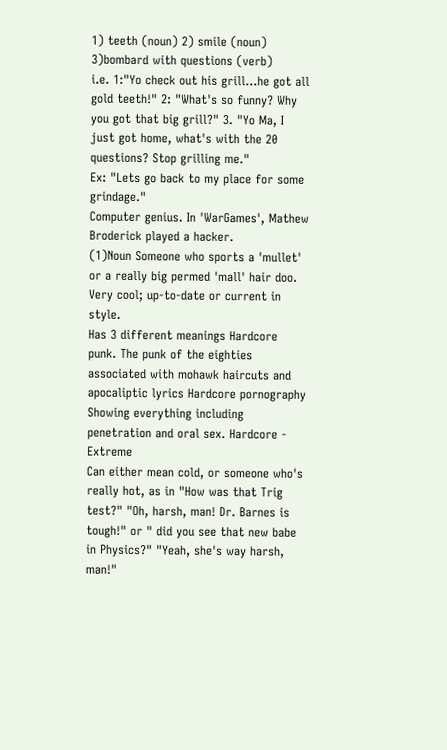1) teeth (noun) 2) smile (noun) 3)bombard with questions (verb)
i.e. 1:"Yo check out his grill...he got all gold teeth!" 2: "What's so funny? Why you got that big grill?" 3. "Yo Ma, I just got home, what's with the 20 questions? Stop grilling me."
Ex: "Lets go back to my place for some grindage."
Computer genius. In 'WarGames', Mathew Broderick played a hacker.
(1)Noun Someone who sports a 'mullet' or a really big permed 'mall' hair doo.
Very cool; up-to-date or current in style.
Has 3 different meanings Hardcore punk. The punk of the eighties associated with mohawk haircuts and apocaliptic lyrics Hardcore pornography Showing everything including penetration and oral sex. Hardcore - Extreme
Can either mean cold, or someone who's really hot, as in "How was that Trig test?" "Oh, harsh, man! Dr. Barnes is tough!" or " did you see that new babe in Physics?" "Yeah, she's way harsh, man!"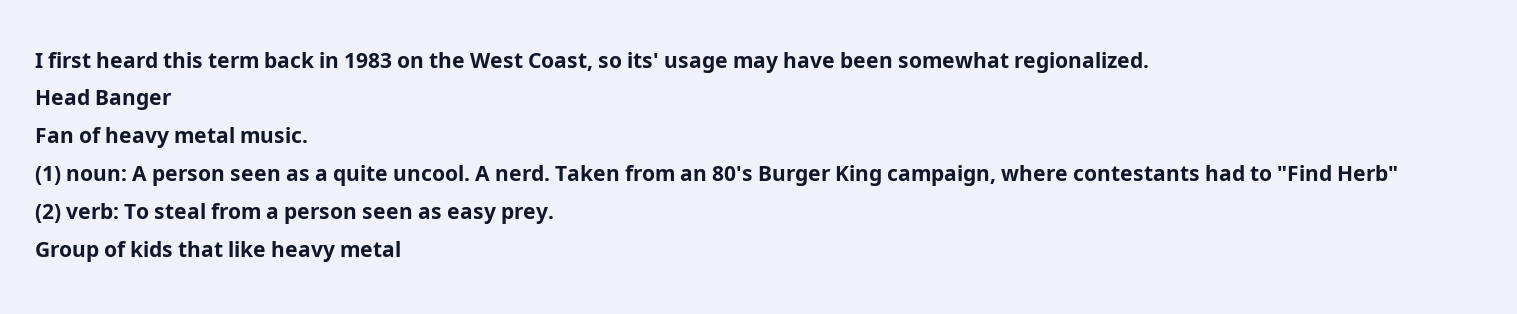I first heard this term back in 1983 on the West Coast, so its' usage may have been somewhat regionalized.
Head Banger
Fan of heavy metal music.
(1) noun: A person seen as a quite uncool. A nerd. Taken from an 80's Burger King campaign, where contestants had to "Find Herb" (2) verb: To steal from a person seen as easy prey.
Group of kids that like heavy metal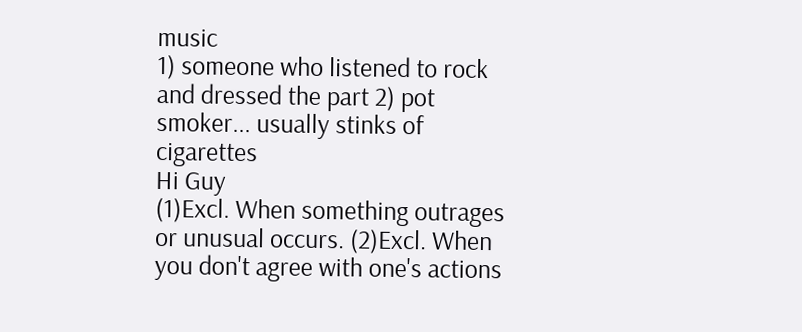music
1) someone who listened to rock and dressed the part 2) pot smoker... usually stinks of cigarettes
Hi Guy
(1)Excl. When something outrages or unusual occurs. (2)Excl. When you don't agree with one's actions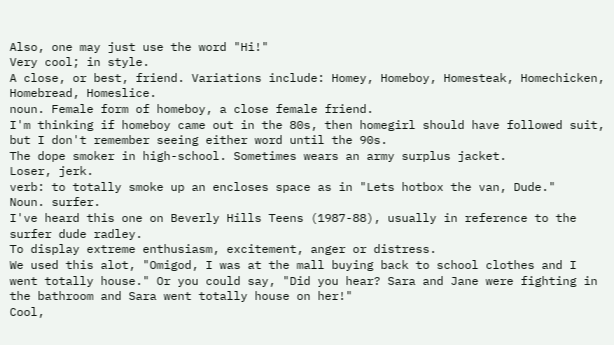Also, one may just use the word "Hi!"
Very cool; in style.
A close, or best, friend. Variations include: Homey, Homeboy, Homesteak, Homechicken, Homebread, Homeslice.
noun. Female form of homeboy, a close female friend.
I'm thinking if homeboy came out in the 80s, then homegirl should have followed suit, but I don't remember seeing either word until the 90s.
The dope smoker in high-school. Sometimes wears an army surplus jacket.
Loser, jerk.
verb: to totally smoke up an encloses space as in "Lets hotbox the van, Dude."
Noun. surfer.
I've heard this one on Beverly Hills Teens (1987-88), usually in reference to the surfer dude radley.
To display extreme enthusiasm, excitement, anger or distress.
We used this alot, "Omigod, I was at the mall buying back to school clothes and I went totally house." Or you could say, "Did you hear? Sara and Jane were fighting in the bathroom and Sara went totally house on her!"
Cool,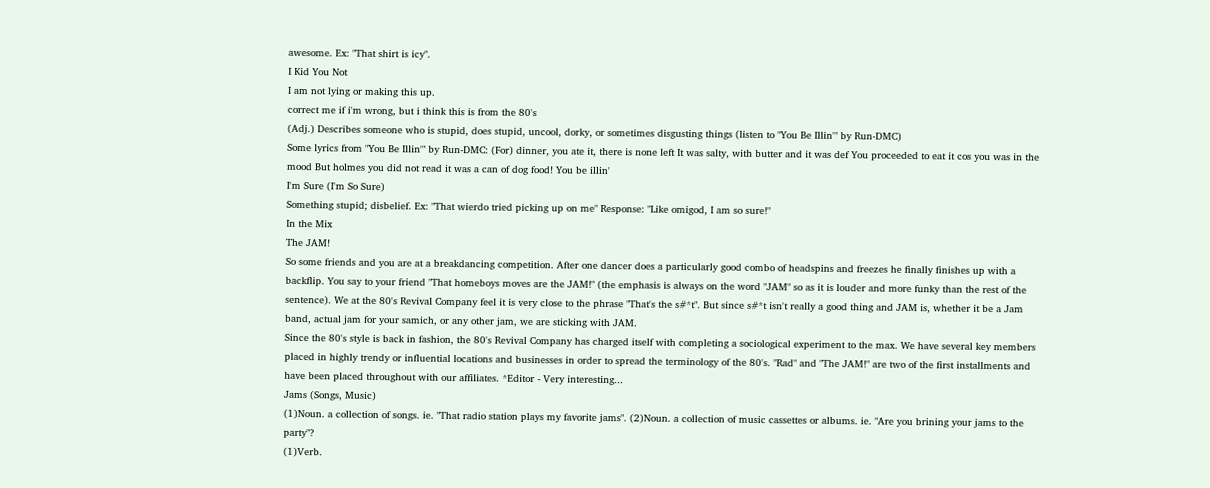awesome. Ex: "That shirt is icy".
I Kid You Not
I am not lying or making this up.
correct me if i'm wrong, but i think this is from the 80's
(Adj.) Describes someone who is stupid, does stupid, uncool, dorky, or sometimes disgusting things (listen to "You Be Illin'" by Run-DMC)
Some lyrics from "You Be Illin'" by Run-DMC: (For) dinner, you ate it, there is none left It was salty, with butter and it was def You proceeded to eat it cos you was in the mood But holmes you did not read it was a can of dog food! You be illin'
I'm Sure (I'm So Sure)
Something stupid; disbelief. Ex: "That wierdo tried picking up on me" Response: "Like omigod, I am so sure!"
In the Mix
The JAM!
So some friends and you are at a breakdancing competition. After one dancer does a particularly good combo of headspins and freezes he finally finishes up with a backflip. You say to your friend "That homeboys moves are the JAM!" (the emphasis is always on the word "JAM" so as it is louder and more funky than the rest of the sentence). We at the 80's Revival Company feel it is very close to the phrase "That's the s#*t". But since s#*t isn't really a good thing and JAM is, whether it be a Jam band, actual jam for your samich, or any other jam, we are sticking with JAM.
Since the 80's style is back in fashion, the 80's Revival Company has charged itself with completing a sociological experiment to the max. We have several key members placed in highly trendy or influential locations and businesses in order to spread the terminology of the 80's. "Rad" and "The JAM!" are two of the first installments and have been placed throughout with our affiliates. *Editor - Very interesting...
Jams (Songs, Music)
(1)Noun. a collection of songs. ie. "That radio station plays my favorite jams". (2)Noun. a collection of music cassettes or albums. ie. "Are you brining your jams to the party"?
(1)Verb.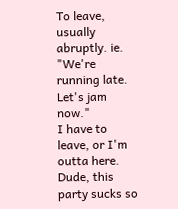To leave, usually abruptly. ie. "We're running late. Let's jam now."
I have to leave, or I'm outta here.
Dude, this party sucks so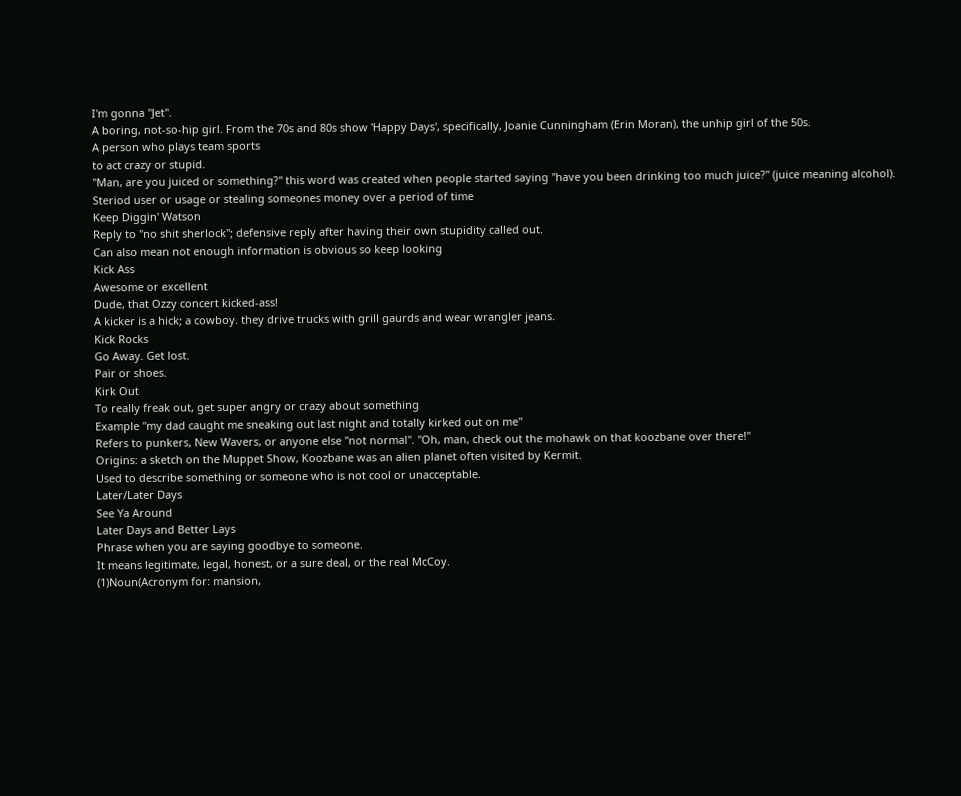I'm gonna "Jet".
A boring, not-so-hip girl. From the 70s and 80s show 'Happy Days', specifically, Joanie Cunningham (Erin Moran), the unhip girl of the 50s.
A person who plays team sports
to act crazy or stupid.
"Man, are you juiced or something?" this word was created when people started saying "have you been drinking too much juice?" (juice meaning alcohol).
Steriod user or usage or stealing someones money over a period of time
Keep Diggin' Watson
Reply to "no shit sherlock"; defensive reply after having their own stupidity called out.
Can also mean not enough information is obvious so keep looking
Kick Ass
Awesome or excellent
Dude, that Ozzy concert kicked-ass!
A kicker is a hick; a cowboy. they drive trucks with grill gaurds and wear wrangler jeans.
Kick Rocks
Go Away. Get lost.
Pair or shoes.
Kirk Out
To really freak out, get super angry or crazy about something
Example "my dad caught me sneaking out last night and totally kirked out on me"
Refers to punkers, New Wavers, or anyone else "not normal". "Oh, man, check out the mohawk on that koozbane over there!"
Origins: a sketch on the Muppet Show, Koozbane was an alien planet often visited by Kermit.
Used to describe something or someone who is not cool or unacceptable.
Later/Later Days
See Ya Around
Later Days and Better Lays
Phrase when you are saying goodbye to someone.
It means legitimate, legal, honest, or a sure deal, or the real McCoy.
(1)Noun(Acronym for: mansion,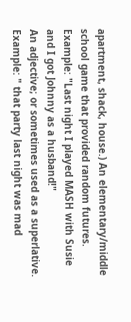apartment, shack, house.) An elementary/middle school game that provided random futures. Example: "Last night I played MASH with Susie and I got Johnny as a husband!"
An adjective; or sometimes used as a superlative.
Example: " that party last night was mad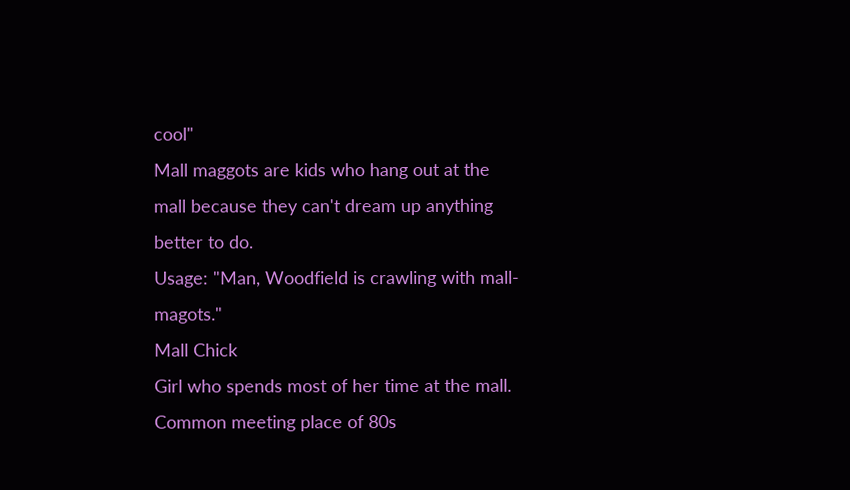cool"
Mall maggots are kids who hang out at the mall because they can't dream up anything better to do.
Usage: "Man, Woodfield is crawling with mall-magots."
Mall Chick
Girl who spends most of her time at the mall. Common meeting place of 80s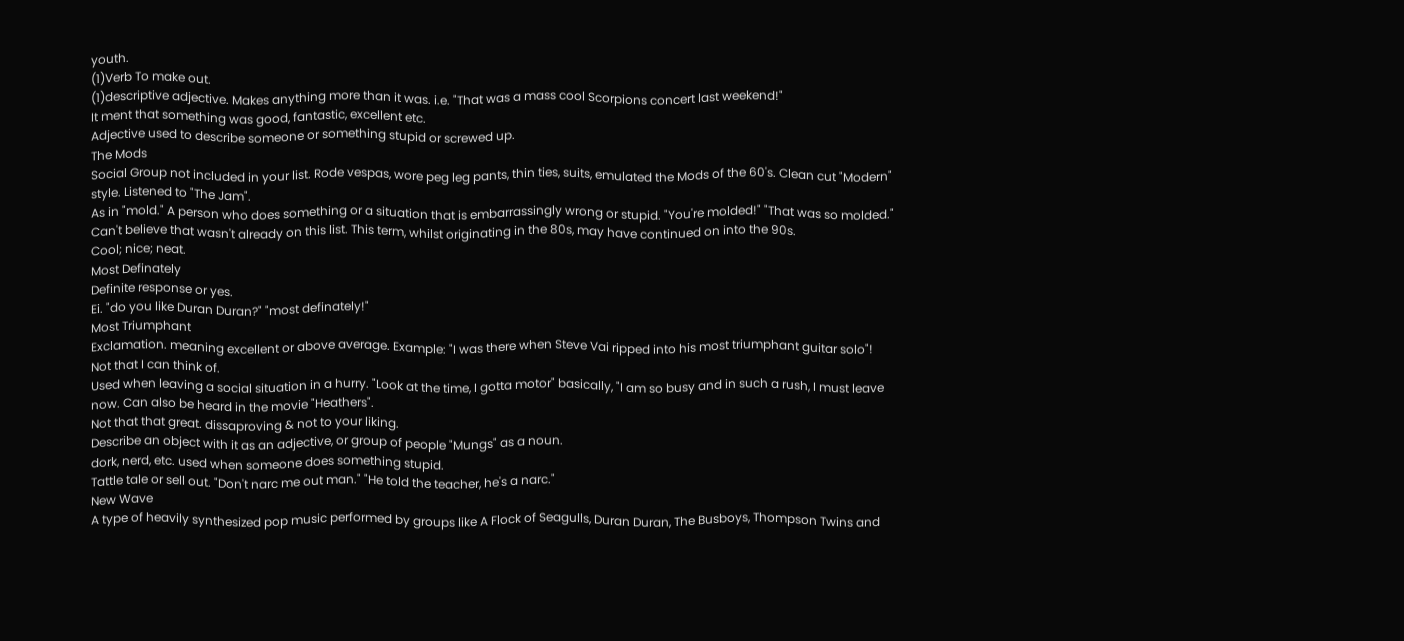youth.
(1)Verb To make out.
(1)descriptive adjective. Makes anything more than it was. i.e. "That was a mass cool Scorpions concert last weekend!"
It ment that something was good, fantastic, excellent etc.
Adjective used to describe someone or something stupid or screwed up.
The Mods
Social Group not included in your list. Rode vespas, wore peg leg pants, thin ties, suits, emulated the Mods of the 60's. Clean cut "Modern" style. Listened to "The Jam".
As in "mold." A person who does something or a situation that is embarrassingly wrong or stupid. "You're molded!" "That was so molded."
Can't believe that wasn't already on this list. This term, whilst originating in the 80s, may have continued on into the 90s.
Cool; nice; neat.
Most Definately
Definite response or yes.
Ei. "do you like Duran Duran?" "most definately!"
Most Triumphant
Exclamation. meaning excellent or above average. Example: "I was there when Steve Vai ripped into his most triumphant guitar solo"!
Not that I can think of.
Used when leaving a social situation in a hurry. "Look at the time, I gotta motor" basically, "I am so busy and in such a rush, I must leave now. Can also be heard in the movie "Heathers".
Not that that great. dissaproving & not to your liking.
Describe an object with it as an adjective, or group of people "Mungs" as a noun.
dork, nerd, etc. used when someone does something stupid.
Tattle tale or sell out. "Don't narc me out man." "He told the teacher, he's a narc."
New Wave
A type of heavily synthesized pop music performed by groups like A Flock of Seagulls, Duran Duran, The Busboys, Thompson Twins and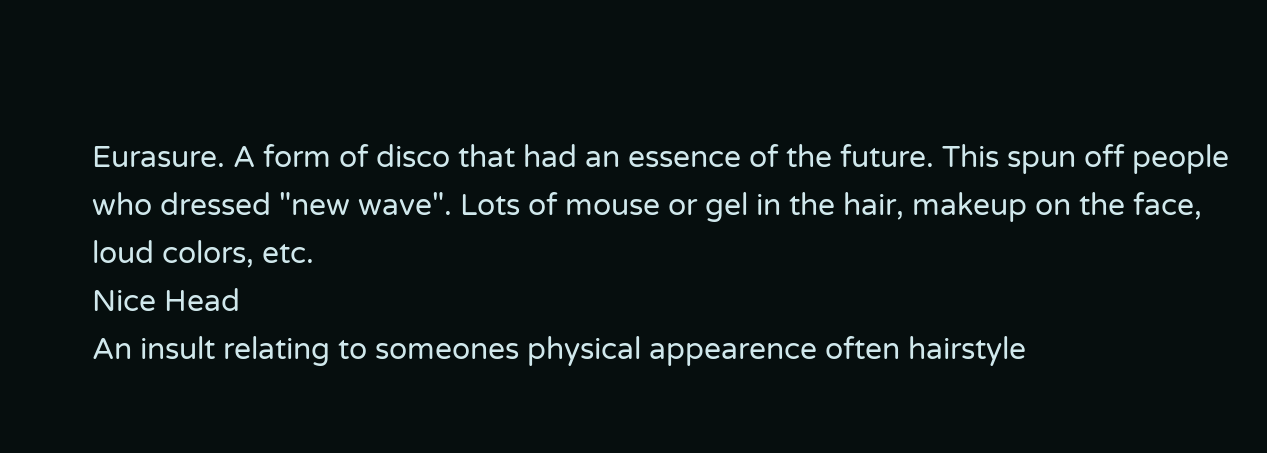Eurasure. A form of disco that had an essence of the future. This spun off people who dressed "new wave". Lots of mouse or gel in the hair, makeup on the face, loud colors, etc.
Nice Head
An insult relating to someones physical appearence often hairstyle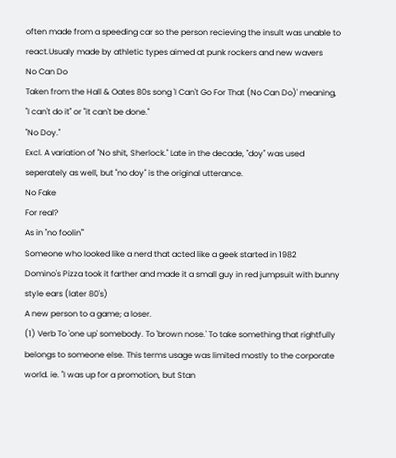often made from a speeding car so the person recieving the insult was unable to react.Usualy made by athletic types aimed at punk rockers and new wavers
No Can Do
Taken from the Hall & Oates 80s song 'I Can't Go For That (No Can Do)' meaning, "I can't do it" or "it can't be done."
"No Doy."
Excl. A variation of "No shit, Sherlock." Late in the decade, "doy" was used seperately as well, but "no doy" is the original utterance.
No Fake
For real?
As in "no foolin'"
Someone who looked like a nerd that acted like a geek started in 1982
Domino's Pizza took it farther and made it a small guy in red jumpsuit with bunny style ears (later 80's)
A new person to a game; a loser.
(1) Verb To 'one up' somebody. To 'brown nose.' To take something that rightfully belongs to someone else. This terms usage was limited mostly to the corporate world. ie. "I was up for a promotion, but Stan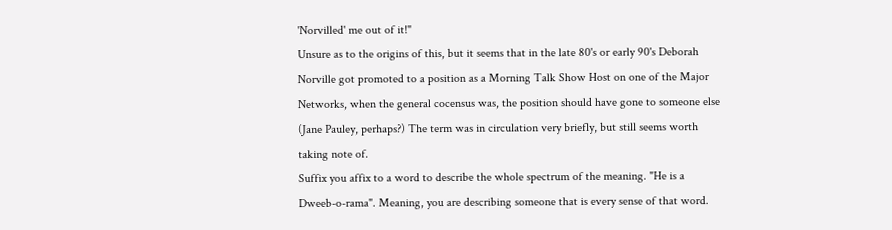'Norvilled' me out of it!"
Unsure as to the origins of this, but it seems that in the late 80's or early 90's Deborah Norville got promoted to a position as a Morning Talk Show Host on one of the Major Networks, when the general cocensus was, the position should have gone to someone else (Jane Pauley, perhaps?) The term was in circulation very briefly, but still seems worth taking note of.
Suffix you affix to a word to describe the whole spectrum of the meaning. "He is a Dweeb-o-rama". Meaning, you are describing someone that is every sense of that word.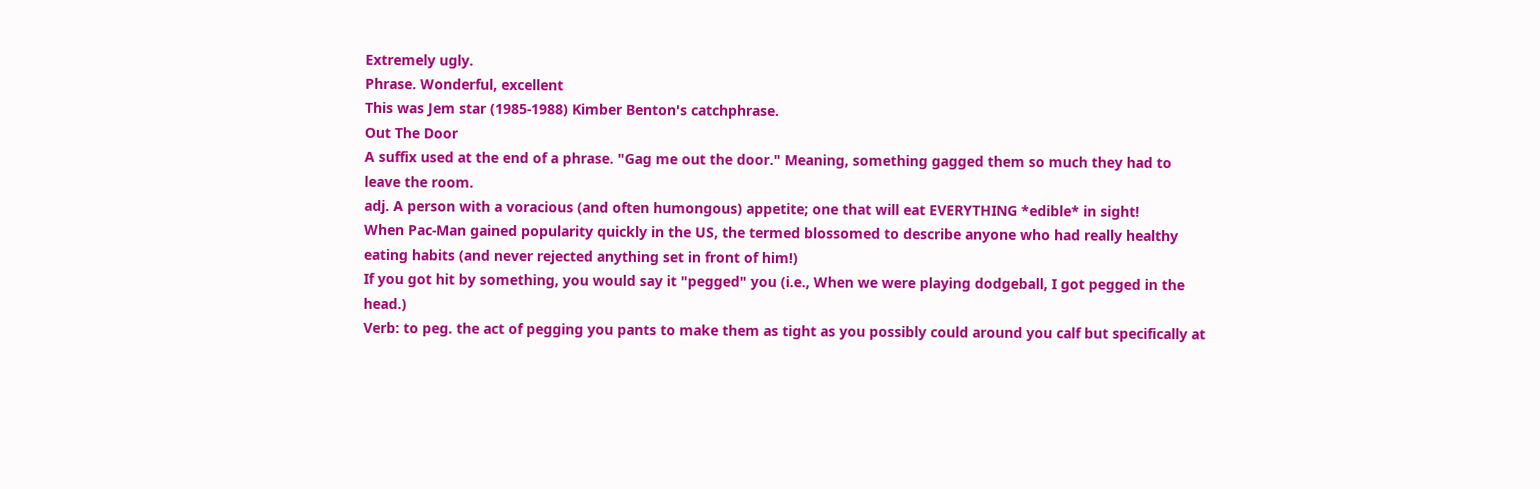Extremely ugly.
Phrase. Wonderful, excellent
This was Jem star (1985-1988) Kimber Benton's catchphrase.
Out The Door
A suffix used at the end of a phrase. "Gag me out the door." Meaning, something gagged them so much they had to leave the room.
adj. A person with a voracious (and often humongous) appetite; one that will eat EVERYTHING *edible* in sight!
When Pac-Man gained popularity quickly in the US, the termed blossomed to describe anyone who had really healthy eating habits (and never rejected anything set in front of him!)
If you got hit by something, you would say it "pegged" you (i.e., When we were playing dodgeball, I got pegged in the head.)
Verb: to peg. the act of pegging you pants to make them as tight as you possibly could around you calf but specifically at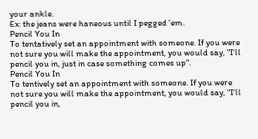your ankle.
Ex: the jeans were haneous until I pegged 'em.
Pencil You In
To tentatively set an appointment with someone. If you were not sure you will make the appointment, you would say, "I'll pencil you in, just in case something comes up".
Pencil You In
To tentively set an appointment with someone. If you were not sure you will make the appointment, you would say, "I'll pencil you in,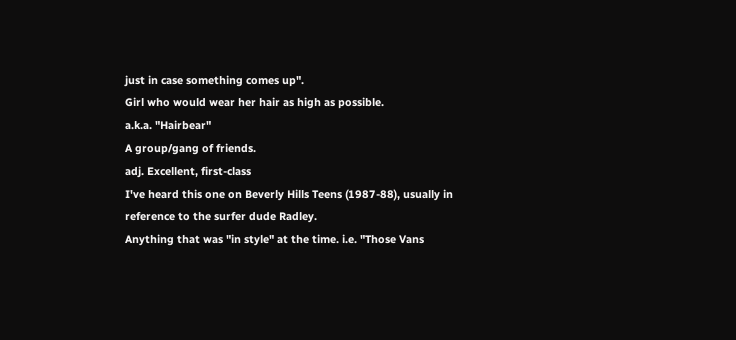just in case something comes up".
Girl who would wear her hair as high as possible.
a.k.a. "Hairbear"
A group/gang of friends.
adj. Excellent, first-class
I've heard this one on Beverly Hills Teens (1987-88), usually in reference to the surfer dude Radley.
Anything that was "in style" at the time. i.e. "Those Vans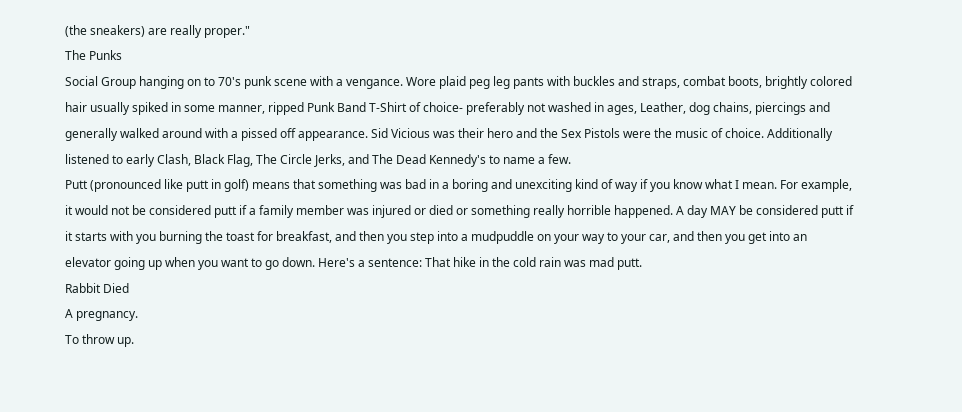(the sneakers) are really proper."
The Punks
Social Group hanging on to 70's punk scene with a vengance. Wore plaid peg leg pants with buckles and straps, combat boots, brightly colored hair usually spiked in some manner, ripped Punk Band T-Shirt of choice- preferably not washed in ages, Leather, dog chains, piercings and generally walked around with a pissed off appearance. Sid Vicious was their hero and the Sex Pistols were the music of choice. Additionally listened to early Clash, Black Flag, The Circle Jerks, and The Dead Kennedy's to name a few.
Putt (pronounced like putt in golf) means that something was bad in a boring and unexciting kind of way if you know what I mean. For example, it would not be considered putt if a family member was injured or died or something really horrible happened. A day MAY be considered putt if it starts with you burning the toast for breakfast, and then you step into a mudpuddle on your way to your car, and then you get into an elevator going up when you want to go down. Here's a sentence: That hike in the cold rain was mad putt.
Rabbit Died
A pregnancy.
To throw up.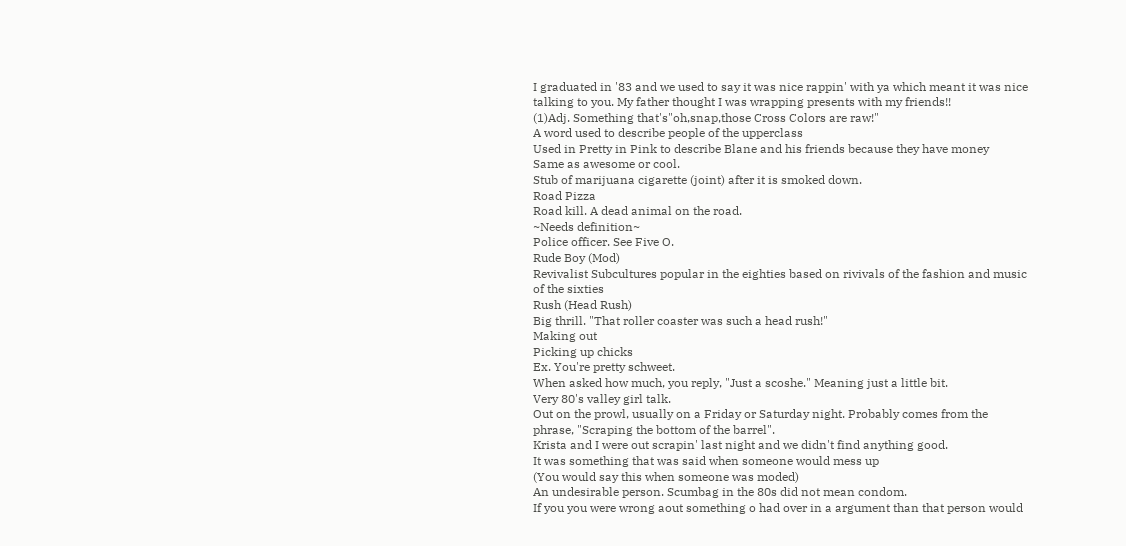I graduated in '83 and we used to say it was nice rappin' with ya which meant it was nice talking to you. My father thought I was wrapping presents with my friends!!
(1)Adj. Something that's"oh,snap,those Cross Colors are raw!"
A word used to describe people of the upperclass
Used in Pretty in Pink to describe Blane and his friends because they have money
Same as awesome or cool.
Stub of marijuana cigarette (joint) after it is smoked down.
Road Pizza
Road kill. A dead animal on the road.
~Needs definition~
Police officer. See Five O.
Rude Boy (Mod)
Revivalist Subcultures popular in the eighties based on rivivals of the fashion and music of the sixties
Rush (Head Rush)
Big thrill. "That roller coaster was such a head rush!"
Making out
Picking up chicks
Ex. You're pretty schweet.
When asked how much, you reply, "Just a scoshe." Meaning just a little bit.
Very 80's valley girl talk.
Out on the prowl, usually on a Friday or Saturday night. Probably comes from the phrase, "Scraping the bottom of the barrel".
Krista and I were out scrapin' last night and we didn't find anything good.
It was something that was said when someone would mess up
(You would say this when someone was moded)
An undesirable person. Scumbag in the 80s did not mean condom.
If you you were wrong aout something o had over in a argument than that person would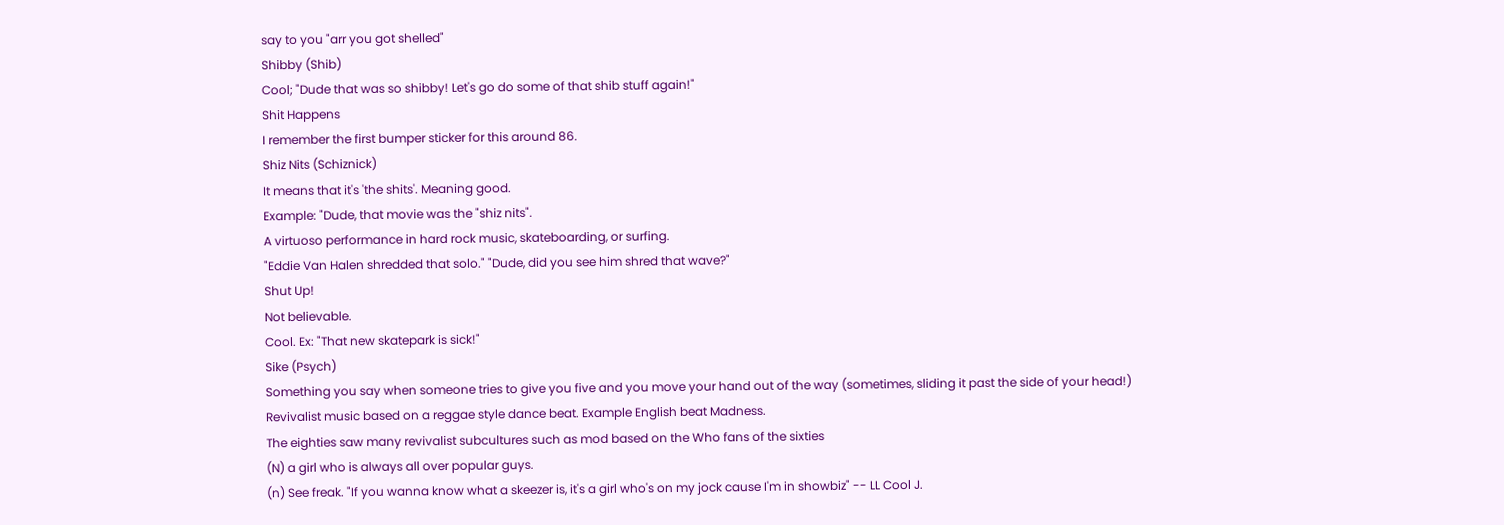say to you "arr you got shelled"
Shibby (Shib)
Cool; "Dude that was so shibby! Let's go do some of that shib stuff again!"
Shit Happens
I remember the first bumper sticker for this around 86.
Shiz Nits (Schiznick)
It means that it's 'the shits'. Meaning good.
Example: "Dude, that movie was the "shiz nits".
A virtuoso performance in hard rock music, skateboarding, or surfing.
"Eddie Van Halen shredded that solo." "Dude, did you see him shred that wave?"
Shut Up!
Not believable.
Cool. Ex: "That new skatepark is sick!"
Sike (Psych)
Something you say when someone tries to give you five and you move your hand out of the way (sometimes, sliding it past the side of your head!)
Revivalist music based on a reggae style dance beat. Example English beat Madness.
The eighties saw many revivalist subcultures such as mod based on the Who fans of the sixties
(N) a girl who is always all over popular guys.
(n) See freak. "If you wanna know what a skeezer is, it's a girl who's on my jock cause I'm in showbiz" -- LL Cool J.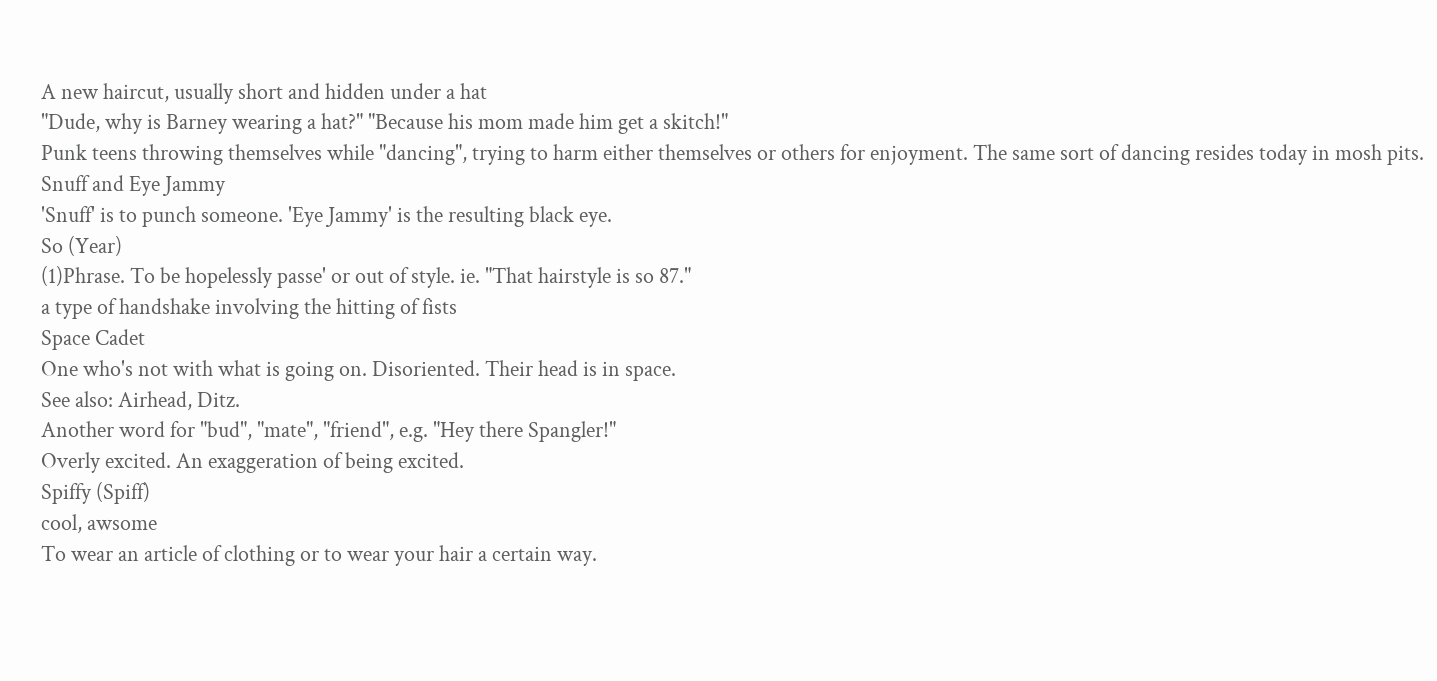A new haircut, usually short and hidden under a hat
"Dude, why is Barney wearing a hat?" "Because his mom made him get a skitch!"
Punk teens throwing themselves while "dancing", trying to harm either themselves or others for enjoyment. The same sort of dancing resides today in mosh pits.
Snuff and Eye Jammy
'Snuff' is to punch someone. 'Eye Jammy' is the resulting black eye.
So (Year)
(1)Phrase. To be hopelessly passe' or out of style. ie. "That hairstyle is so 87."
a type of handshake involving the hitting of fists
Space Cadet
One who's not with what is going on. Disoriented. Their head is in space.
See also: Airhead, Ditz.
Another word for "bud", "mate", "friend", e.g. "Hey there Spangler!"
Overly excited. An exaggeration of being excited.
Spiffy (Spiff)
cool, awsome
To wear an article of clothing or to wear your hair a certain way.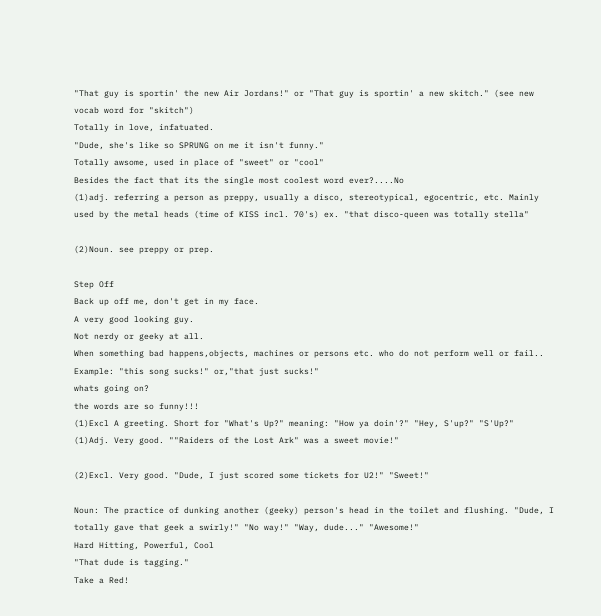"That guy is sportin' the new Air Jordans!" or "That guy is sportin' a new skitch." (see new vocab word for "skitch")
Totally in love, infatuated.
"Dude, she's like so SPRUNG on me it isn't funny."
Totally awsome, used in place of "sweet" or "cool"
Besides the fact that its the single most coolest word ever?....No
(1)adj. referring a person as preppy, usually a disco, stereotypical, egocentric, etc. Mainly used by the metal heads (time of KISS incl. 70's) ex. "that disco-queen was totally stella"

(2)Noun. see preppy or prep.

Step Off
Back up off me, don't get in my face.
A very good looking guy.
Not nerdy or geeky at all.
When something bad happens,objects, machines or persons etc. who do not perform well or fail..
Example: "this song sucks!" or,"that just sucks!"
whats going on?
the words are so funny!!!
(1)Excl A greeting. Short for "What's Up?" meaning: "How ya doin'?" "Hey, S'up?" "S'Up?"
(1)Adj. Very good. ""Raiders of the Lost Ark" was a sweet movie!"

(2)Excl. Very good. "Dude, I just scored some tickets for U2!" "Sweet!"

Noun: The practice of dunking another (geeky) person's head in the toilet and flushing. "Dude, I totally gave that geek a swirly!" "No way!" "Way, dude..." "Awesome!"
Hard Hitting, Powerful, Cool
"That dude is tagging."
Take a Red!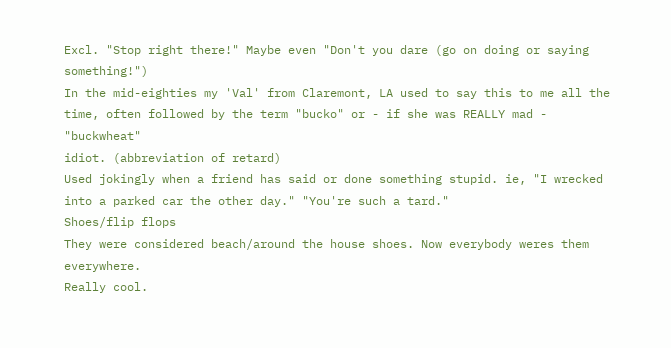Excl. "Stop right there!" Maybe even "Don't you dare (go on doing or saying something!")
In the mid-eighties my 'Val' from Claremont, LA used to say this to me all the time, often followed by the term "bucko" or - if she was REALLY mad - "buckwheat"
idiot. (abbreviation of retard)
Used jokingly when a friend has said or done something stupid. ie, "I wrecked into a parked car the other day." "You're such a tard."
Shoes/flip flops
They were considered beach/around the house shoes. Now everybody weres them everywhere.
Really cool.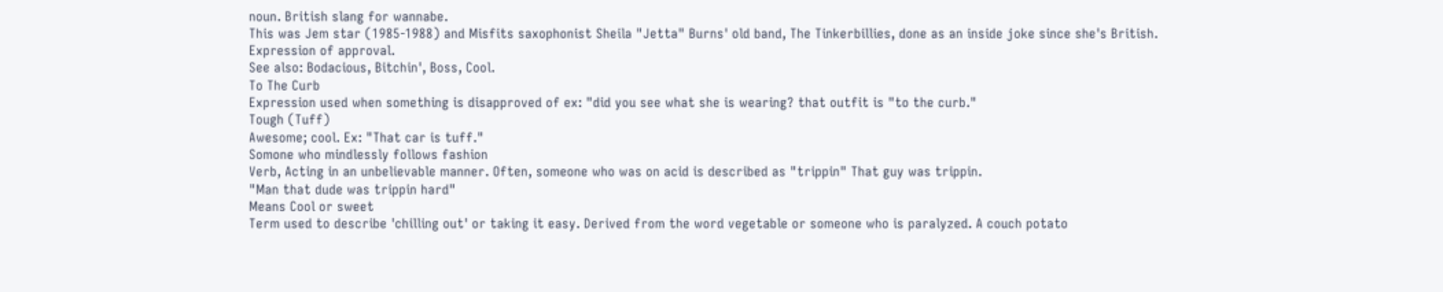noun. British slang for wannabe.
This was Jem star (1985-1988) and Misfits saxophonist Sheila "Jetta" Burns' old band, The Tinkerbillies, done as an inside joke since she's British.
Expression of approval.
See also: Bodacious, Bitchin', Boss, Cool.
To The Curb
Expression used when something is disapproved of ex: "did you see what she is wearing? that outfit is "to the curb."
Tough (Tuff)
Awesome; cool. Ex: "That car is tuff."
Somone who mindlessly follows fashion
Verb, Acting in an unbelievable manner. Often, someone who was on acid is described as "trippin" That guy was trippin.
"Man that dude was trippin hard"
Means Cool or sweet
Term used to describe 'chilling out' or taking it easy. Derived from the word vegetable or someone who is paralyzed. A couch potato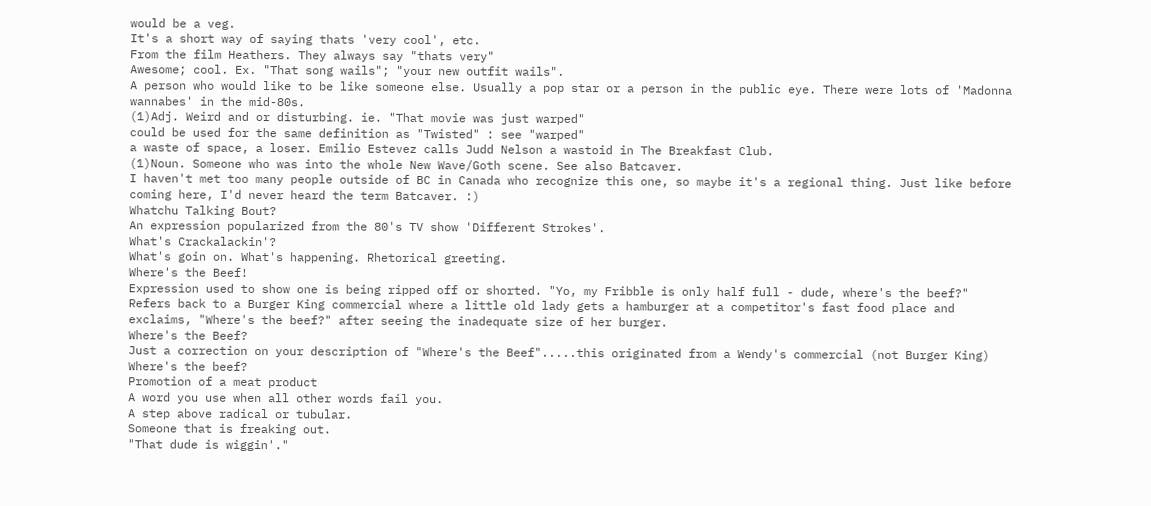would be a veg.
It's a short way of saying thats 'very cool', etc.
From the film Heathers. They always say "thats very"
Awesome; cool. Ex. "That song wails"; "your new outfit wails".
A person who would like to be like someone else. Usually a pop star or a person in the public eye. There were lots of 'Madonna wannabes' in the mid-80s.
(1)Adj. Weird and or disturbing. ie. "That movie was just warped"
could be used for the same definition as "Twisted" : see "warped"
a waste of space, a loser. Emilio Estevez calls Judd Nelson a wastoid in The Breakfast Club.
(1)Noun. Someone who was into the whole New Wave/Goth scene. See also Batcaver.
I haven't met too many people outside of BC in Canada who recognize this one, so maybe it's a regional thing. Just like before coming here, I'd never heard the term Batcaver. :)
Whatchu Talking Bout?
An expression popularized from the 80's TV show 'Different Strokes'.
What's Crackalackin'?
What's goin on. What's happening. Rhetorical greeting.
Where's the Beef!
Expression used to show one is being ripped off or shorted. "Yo, my Fribble is only half full - dude, where's the beef?"
Refers back to a Burger King commercial where a little old lady gets a hamburger at a competitor's fast food place and exclaims, "Where's the beef?" after seeing the inadequate size of her burger.
Where's the Beef?
Just a correction on your description of "Where's the Beef".....this originated from a Wendy's commercial (not Burger King)
Where's the beef?
Promotion of a meat product
A word you use when all other words fail you.
A step above radical or tubular.
Someone that is freaking out.
"That dude is wiggin'."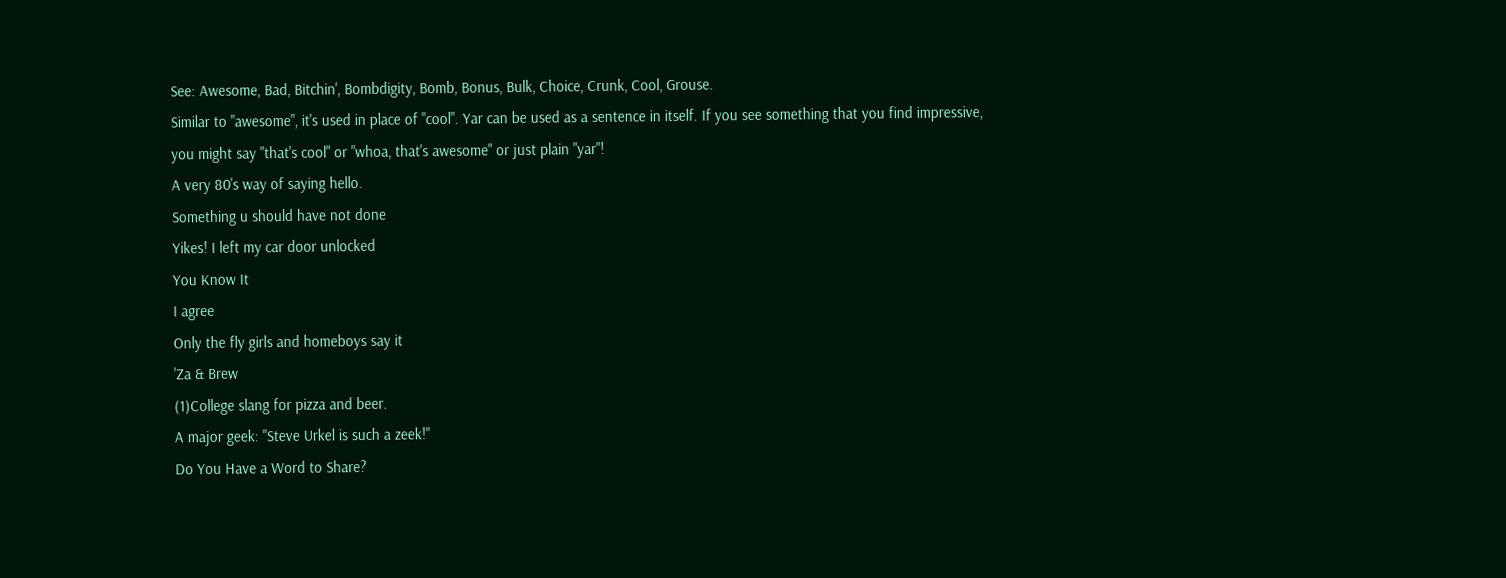See: Awesome, Bad, Bitchin', Bombdigity, Bomb, Bonus, Bulk, Choice, Crunk, Cool, Grouse.
Similar to "awesome", it's used in place of "cool". Yar can be used as a sentence in itself. If you see something that you find impressive, you might say "that's cool" or "whoa, that's awesome" or just plain "yar"!
A very 80's way of saying hello.
Something u should have not done
Yikes! I left my car door unlocked
You Know It
I agree
Only the fly girls and homeboys say it
'Za & Brew
(1)College slang for pizza and beer.
A major geek: "Steve Urkel is such a zeek!"
Do You Have a Word to Share?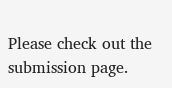Please check out the submission page.